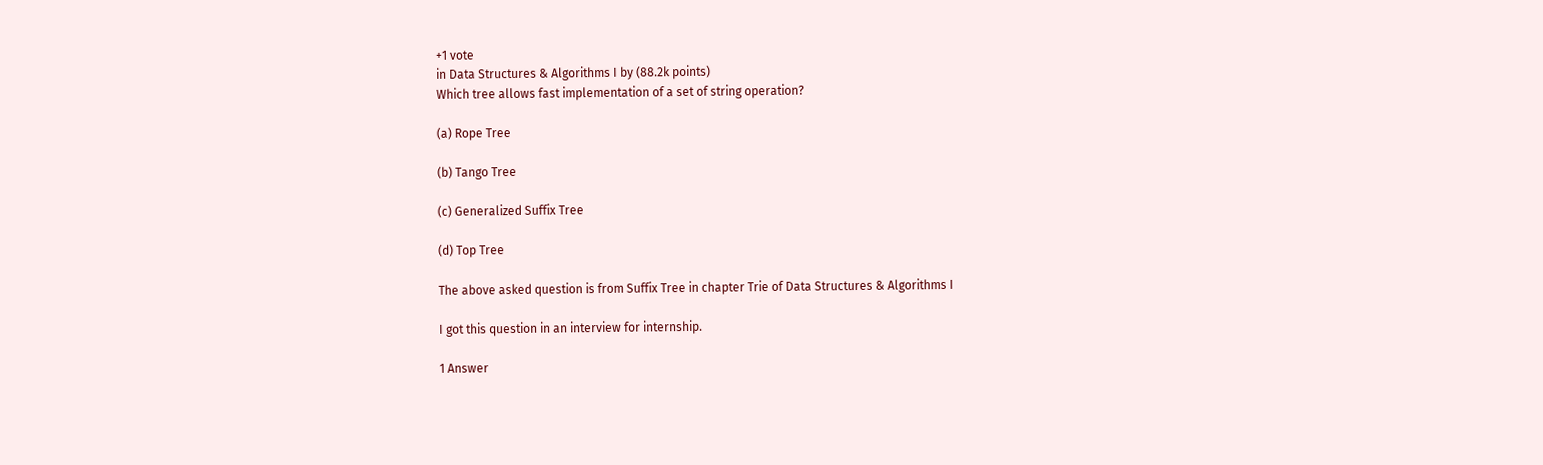+1 vote
in Data Structures & Algorithms I by (88.2k points)
Which tree allows fast implementation of a set of string operation?

(a) Rope Tree

(b) Tango Tree

(c) Generalized Suffix Tree

(d) Top Tree

The above asked question is from Suffix Tree in chapter Trie of Data Structures & Algorithms I

I got this question in an interview for internship.

1 Answer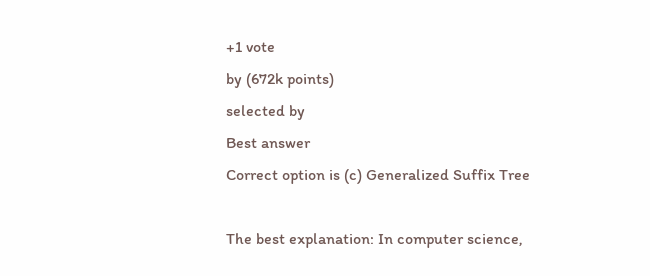+1 vote
by (672k points)
selected by
Best answer
Correct option is (c) Generalized Suffix Tree

The best explanation: In computer science,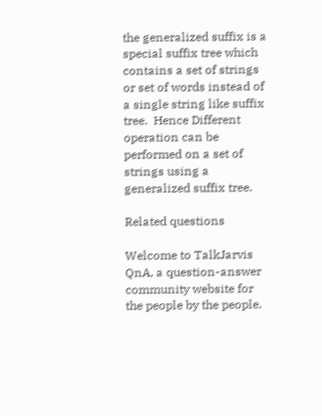the generalized suffix is a special suffix tree which contains a set of strings or set of words instead of a single string like suffix tree.  Hence Different operation can be performed on a set of strings using a generalized suffix tree.

Related questions

Welcome to TalkJarvis QnA, a question-answer community website for the people by the people.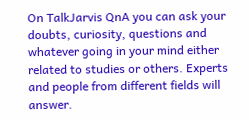On TalkJarvis QnA you can ask your doubts, curiosity, questions and whatever going in your mind either related to studies or others. Experts and people from different fields will answer.